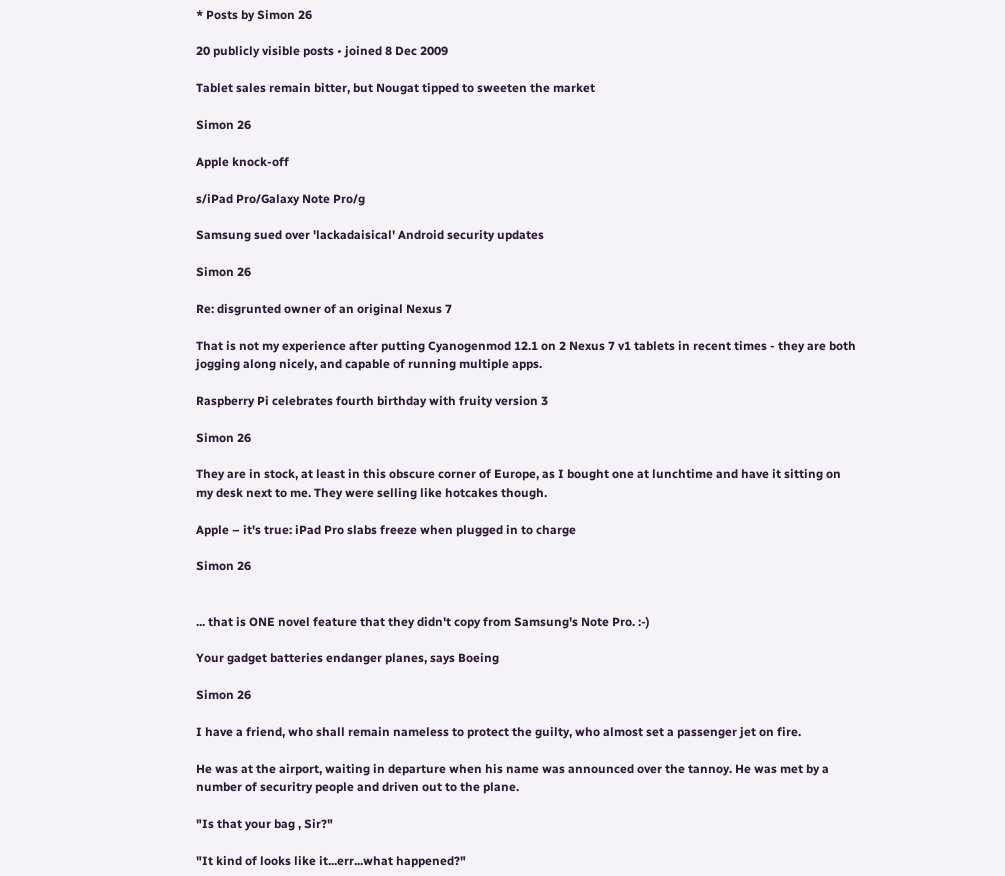* Posts by Simon 26

20 publicly visible posts • joined 8 Dec 2009

Tablet sales remain bitter, but Nougat tipped to sweeten the market

Simon 26

Apple knock-off

s/iPad Pro/Galaxy Note Pro/g

Samsung sued over 'lackadaisical' Android security updates

Simon 26

Re: disgrunted owner of an original Nexus 7

That is not my experience after putting Cyanogenmod 12.1 on 2 Nexus 7 v1 tablets in recent times - they are both jogging along nicely, and capable of running multiple apps.

Raspberry Pi celebrates fourth birthday with fruity version 3

Simon 26

They are in stock, at least in this obscure corner of Europe, as I bought one at lunchtime and have it sitting on my desk next to me. They were selling like hotcakes though.

Apple – it's true: iPad Pro slabs freeze when plugged in to charge

Simon 26


... that is ONE novel feature that they didn't copy from Samsung's Note Pro. :-)

Your gadget batteries endanger planes, says Boeing

Simon 26

I have a friend, who shall remain nameless to protect the guilty, who almost set a passenger jet on fire.

He was at the airport, waiting in departure when his name was announced over the tannoy. He was met by a number of securitry people and driven out to the plane.

"Is that your bag , Sir?"

"It kind of looks like it...err...what happened?"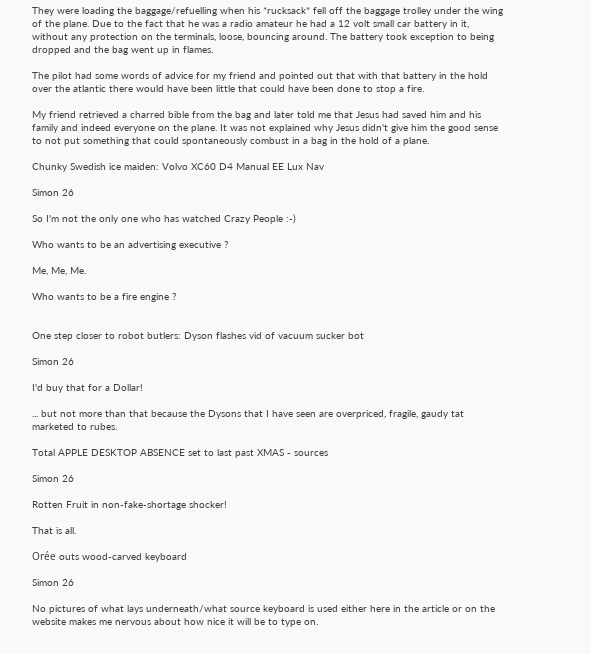They were loading the baggage/refuelling when his *rucksack* fell off the baggage trolley under the wing of the plane. Due to the fact that he was a radio amateur he had a 12 volt small car battery in it, without any protection on the terminals, loose, bouncing around. The battery took exception to being dropped and the bag went up in flames.

The pilot had some words of advice for my friend and pointed out that with that battery in the hold over the atlantic there would have been little that could have been done to stop a fire.

My friend retrieved a charred bible from the bag and later told me that Jesus had saved him and his family and indeed everyone on the plane. It was not explained why Jesus didn't give him the good sense to not put something that could spontaneously combust in a bag in the hold of a plane.

Chunky Swedish ice maiden: Volvo XC60 D4 Manual EE Lux Nav

Simon 26

So I'm not the only one who has watched Crazy People :-)

Who wants to be an advertising executive ?

Me, Me, Me.

Who wants to be a fire engine ?


One step closer to robot butlers: Dyson flashes vid of vacuum sucker bot

Simon 26

I'd buy that for a Dollar!

... but not more than that because the Dysons that I have seen are overpriced, fragile, gaudy tat marketed to rubes.

Total APPLE DESKTOP ABSENCE set to last past XMAS - sources

Simon 26

Rotten Fruit in non-fake-shortage shocker!

That is all.

Orée outs wood-carved keyboard

Simon 26

No pictures of what lays underneath/what source keyboard is used either here in the article or on the website makes me nervous about how nice it will be to type on.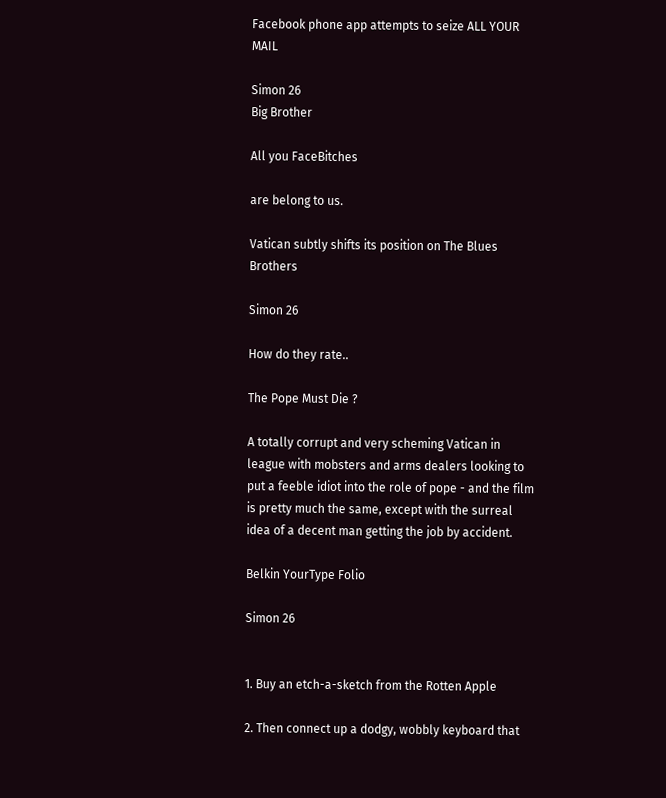Facebook phone app attempts to seize ALL YOUR MAIL

Simon 26
Big Brother

All you FaceBitches

are belong to us.

Vatican subtly shifts its position on The Blues Brothers

Simon 26

How do they rate..

The Pope Must Die ?

A totally corrupt and very scheming Vatican in league with mobsters and arms dealers looking to put a feeble idiot into the role of pope - and the film is pretty much the same, except with the surreal idea of a decent man getting the job by accident.

Belkin YourType Folio

Simon 26


1. Buy an etch-a-sketch from the Rotten Apple

2. Then connect up a dodgy, wobbly keyboard that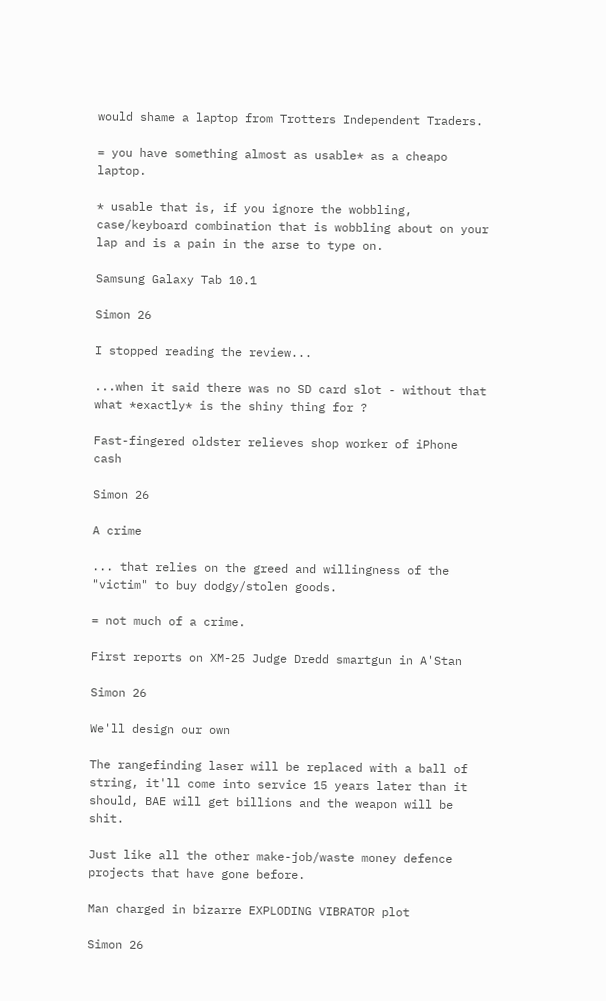would shame a laptop from Trotters Independent Traders.

= you have something almost as usable* as a cheapo laptop.

* usable that is, if you ignore the wobbling, case/keyboard combination that is wobbling about on your lap and is a pain in the arse to type on.

Samsung Galaxy Tab 10.1

Simon 26

I stopped reading the review...

...when it said there was no SD card slot - without that what *exactly* is the shiny thing for ?

Fast-fingered oldster relieves shop worker of iPhone cash

Simon 26

A crime

... that relies on the greed and willingness of the "victim" to buy dodgy/stolen goods.

= not much of a crime.

First reports on XM-25 Judge Dredd smartgun in A'Stan

Simon 26

We'll design our own

The rangefinding laser will be replaced with a ball of string, it'll come into service 15 years later than it should, BAE will get billions and the weapon will be shit.

Just like all the other make-job/waste money defence projects that have gone before.

Man charged in bizarre EXPLODING VIBRATOR plot

Simon 26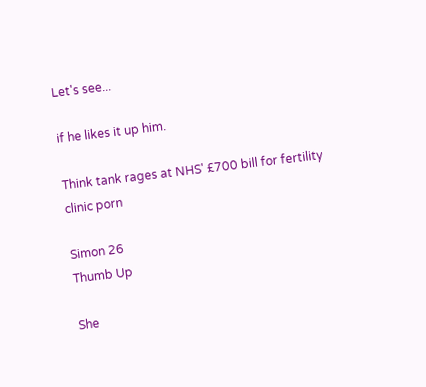Let's see...

if he likes it up him.

Think tank rages at NHS' £700 bill for fertility clinic porn

Simon 26
Thumb Up

She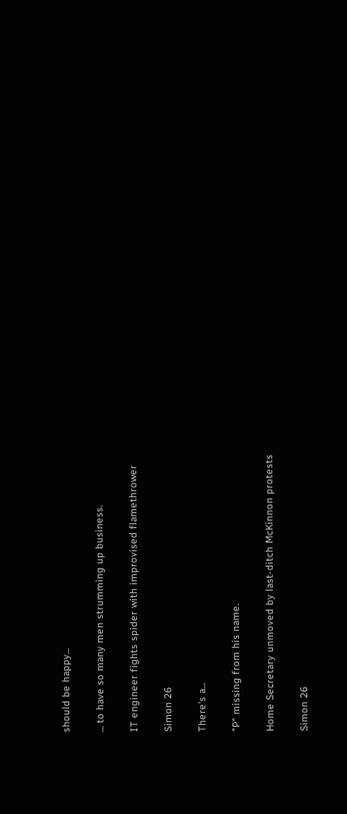should be happy...

... to have so many men strumming up business.

IT engineer fights spider with improvised flamethrower

Simon 26

There's a...

"P" missing from his name.

Home Secretary unmoved by last-ditch McKinnon protests

Simon 26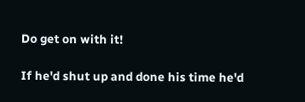Do get on with it!

If he'd shut up and done his time he'd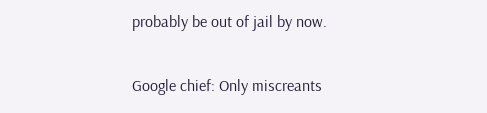probably be out of jail by now.

Google chief: Only miscreants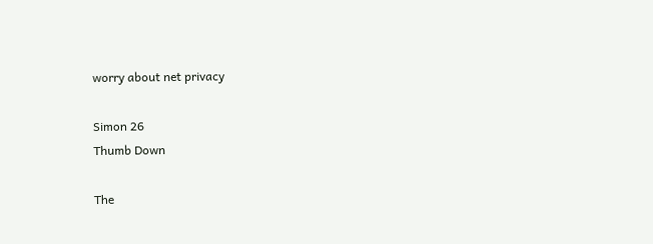worry about net privacy

Simon 26
Thumb Down

The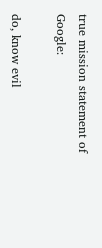true mission statement of Google:

do, know evil